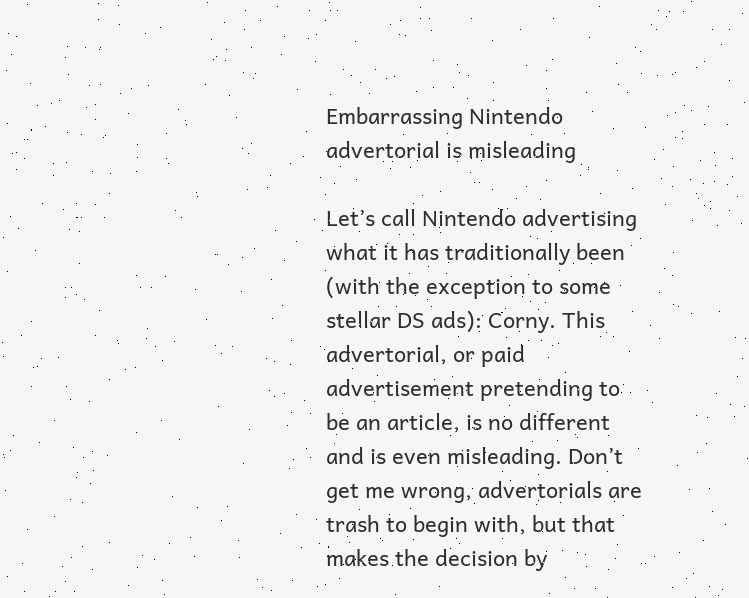Embarrassing Nintendo advertorial is misleading

Let’s call Nintendo advertising what it has traditionally been (with the exception to some stellar DS ads): Corny. This advertorial, or paid advertisement pretending to be an article, is no different and is even misleading. Don’t get me wrong, advertorials are trash to begin with, but that makes the decision by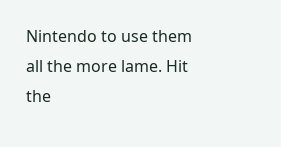Nintendo to use them all the more lame. Hit the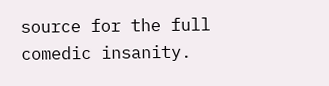source for the full comedic insanity.